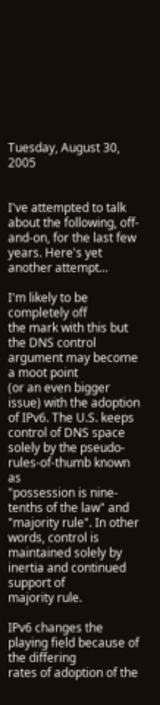Tuesday, August 30, 2005


I've attempted to talk about the following, off-and-on, for the last few
years. Here's yet another attempt...

I'm likely to be completely off
the mark with this but the DNS control argument may become a moot point
(or an even bigger issue) with the adoption of IPv6. The U.S. keeps
control of DNS space solely by the pseudo-rules-of-thumb known as
"possession is nine-tenths of the law" and "majority rule". In other
words, control is maintained solely by inertia and continued support of
majority rule.

IPv6 changes the playing field because of the differing
rates of adoption of the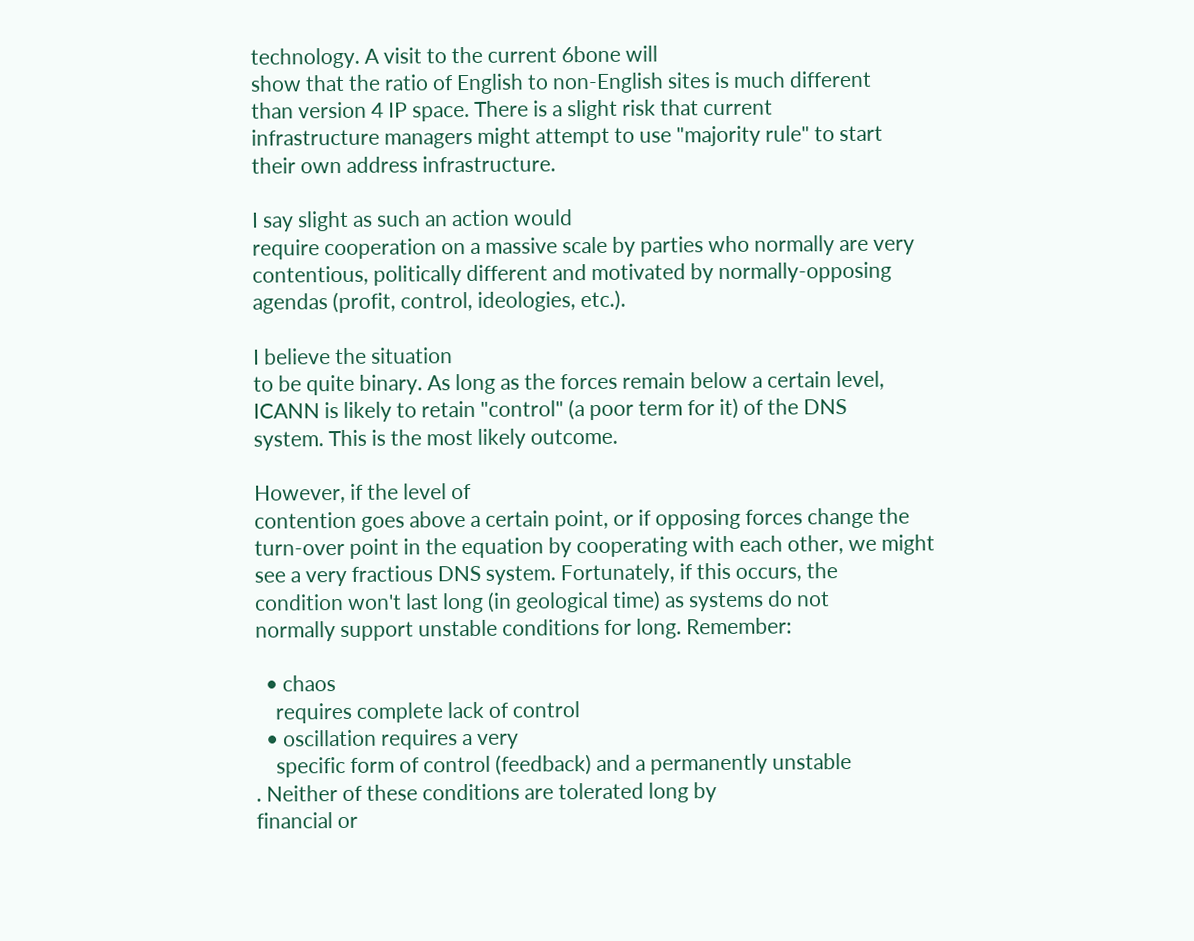technology. A visit to the current 6bone will
show that the ratio of English to non-English sites is much different
than version 4 IP space. There is a slight risk that current
infrastructure managers might attempt to use "majority rule" to start
their own address infrastructure.

I say slight as such an action would
require cooperation on a massive scale by parties who normally are very
contentious, politically different and motivated by normally-opposing
agendas (profit, control, ideologies, etc.).

I believe the situation
to be quite binary. As long as the forces remain below a certain level,
ICANN is likely to retain "control" (a poor term for it) of the DNS
system. This is the most likely outcome.

However, if the level of
contention goes above a certain point, or if opposing forces change the
turn-over point in the equation by cooperating with each other, we might
see a very fractious DNS system. Fortunately, if this occurs, the
condition won't last long (in geological time) as systems do not
normally support unstable conditions for long. Remember:

  • chaos
    requires complete lack of control
  • oscillation requires a very
    specific form of control (feedback) and a permanently unstable
. Neither of these conditions are tolerated long by
financial or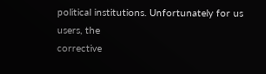political institutions. Unfortunately for us users, the
corrective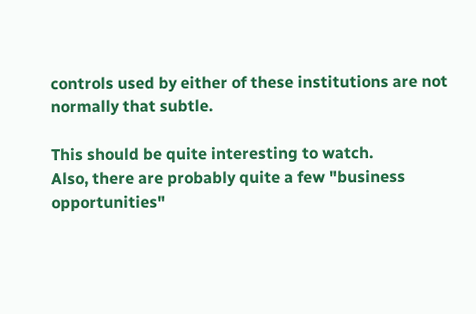controls used by either of these institutions are not
normally that subtle.

This should be quite interesting to watch.
Also, there are probably quite a few "business opportunities"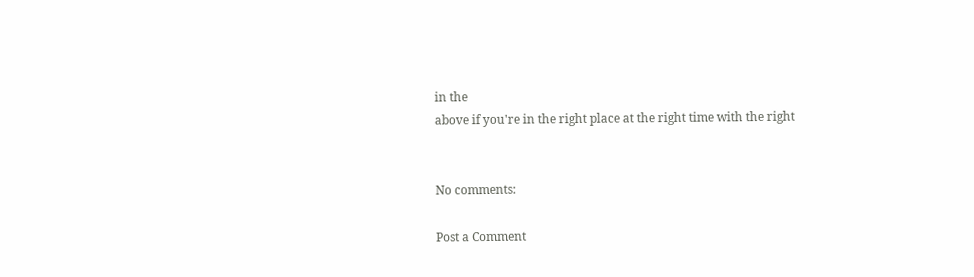in the
above if you're in the right place at the right time with the right


No comments:

Post a Comment